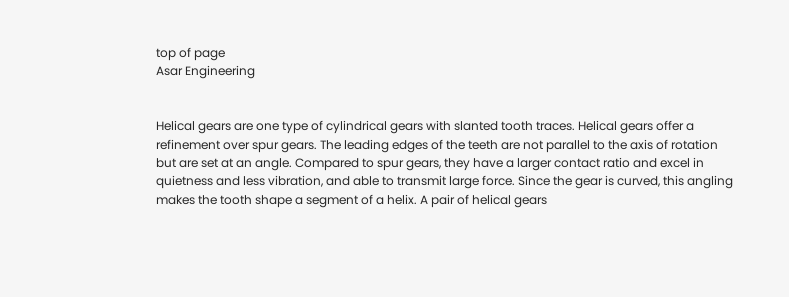top of page
Asar Engineering


Helical gears are one type of cylindrical gears with slanted tooth traces. Helical gears offer a refinement over spur gears. The leading edges of the teeth are not parallel to the axis of rotation but are set at an angle. Compared to spur gears, they have a larger contact ratio and excel in quietness and less vibration, and able to transmit large force. Since the gear is curved, this angling makes the tooth shape a segment of a helix. A pair of helical gears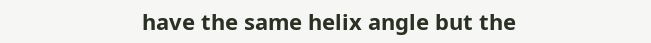have the same helix angle but the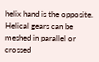helix hand is the opposite. Helical gears can be meshed in parallel or crossed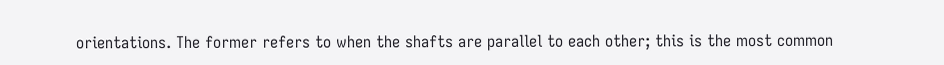orientations. The former refers to when the shafts are parallel to each other; this is the most common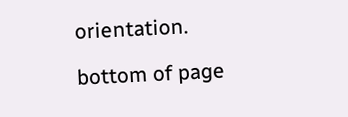orientation.

bottom of page